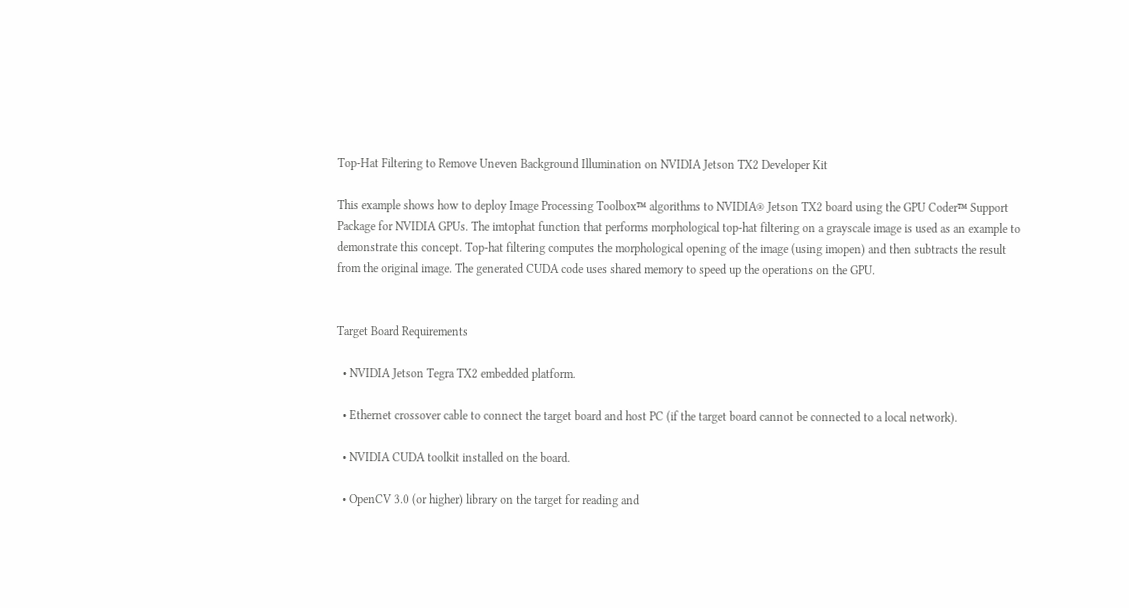Top-Hat Filtering to Remove Uneven Background Illumination on NVIDIA Jetson TX2 Developer Kit

This example shows how to deploy Image Processing Toolbox™ algorithms to NVIDIA® Jetson TX2 board using the GPU Coder™ Support Package for NVIDIA GPUs. The imtophat function that performs morphological top-hat filtering on a grayscale image is used as an example to demonstrate this concept. Top-hat filtering computes the morphological opening of the image (using imopen) and then subtracts the result from the original image. The generated CUDA code uses shared memory to speed up the operations on the GPU.


Target Board Requirements

  • NVIDIA Jetson Tegra TX2 embedded platform.

  • Ethernet crossover cable to connect the target board and host PC (if the target board cannot be connected to a local network).

  • NVIDIA CUDA toolkit installed on the board.

  • OpenCV 3.0 (or higher) library on the target for reading and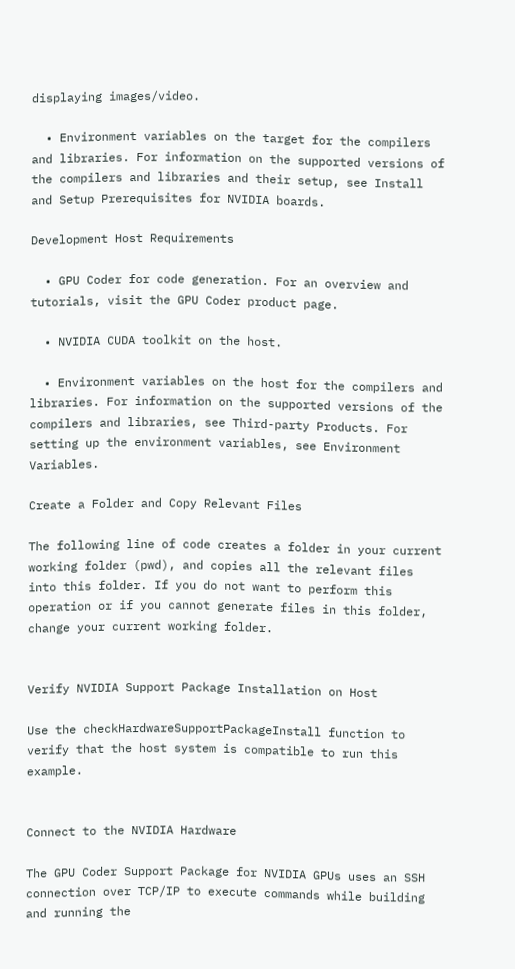displaying images/video.

  • Environment variables on the target for the compilers and libraries. For information on the supported versions of the compilers and libraries and their setup, see Install and Setup Prerequisites for NVIDIA boards.

Development Host Requirements

  • GPU Coder for code generation. For an overview and tutorials, visit the GPU Coder product page.

  • NVIDIA CUDA toolkit on the host.

  • Environment variables on the host for the compilers and libraries. For information on the supported versions of the compilers and libraries, see Third-party Products. For setting up the environment variables, see Environment Variables.

Create a Folder and Copy Relevant Files

The following line of code creates a folder in your current working folder (pwd), and copies all the relevant files into this folder. If you do not want to perform this operation or if you cannot generate files in this folder, change your current working folder.


Verify NVIDIA Support Package Installation on Host

Use the checkHardwareSupportPackageInstall function to verify that the host system is compatible to run this example.


Connect to the NVIDIA Hardware

The GPU Coder Support Package for NVIDIA GPUs uses an SSH connection over TCP/IP to execute commands while building and running the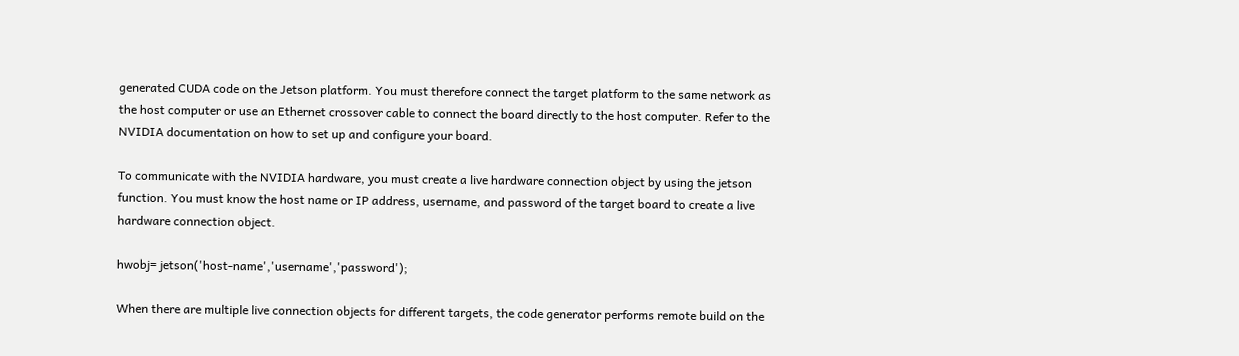generated CUDA code on the Jetson platform. You must therefore connect the target platform to the same network as the host computer or use an Ethernet crossover cable to connect the board directly to the host computer. Refer to the NVIDIA documentation on how to set up and configure your board.

To communicate with the NVIDIA hardware, you must create a live hardware connection object by using the jetson function. You must know the host name or IP address, username, and password of the target board to create a live hardware connection object.

hwobj= jetson('host-name','username','password');

When there are multiple live connection objects for different targets, the code generator performs remote build on the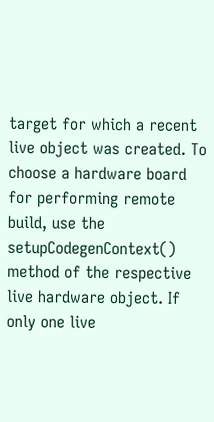target for which a recent live object was created. To choose a hardware board for performing remote build, use the setupCodegenContext() method of the respective live hardware object. If only one live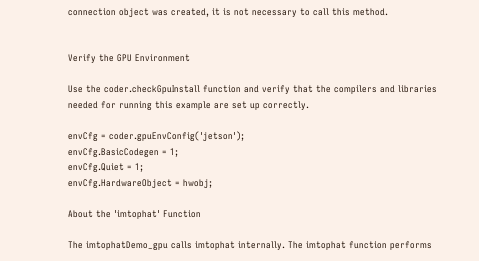connection object was created, it is not necessary to call this method.


Verify the GPU Environment

Use the coder.checkGpuInstall function and verify that the compilers and libraries needed for running this example are set up correctly.

envCfg = coder.gpuEnvConfig('jetson');
envCfg.BasicCodegen = 1;
envCfg.Quiet = 1;
envCfg.HardwareObject = hwobj;

About the 'imtophat' Function

The imtophatDemo_gpu calls imtophat internally. The imtophat function performs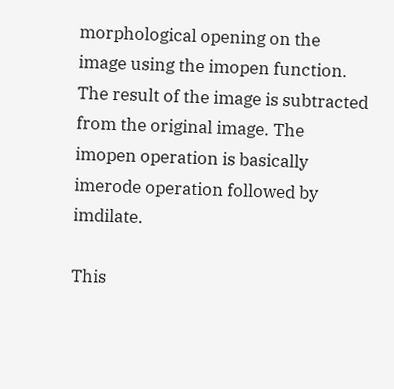morphological opening on the image using the imopen function. The result of the image is subtracted from the original image. The imopen operation is basically imerode operation followed by imdilate.

This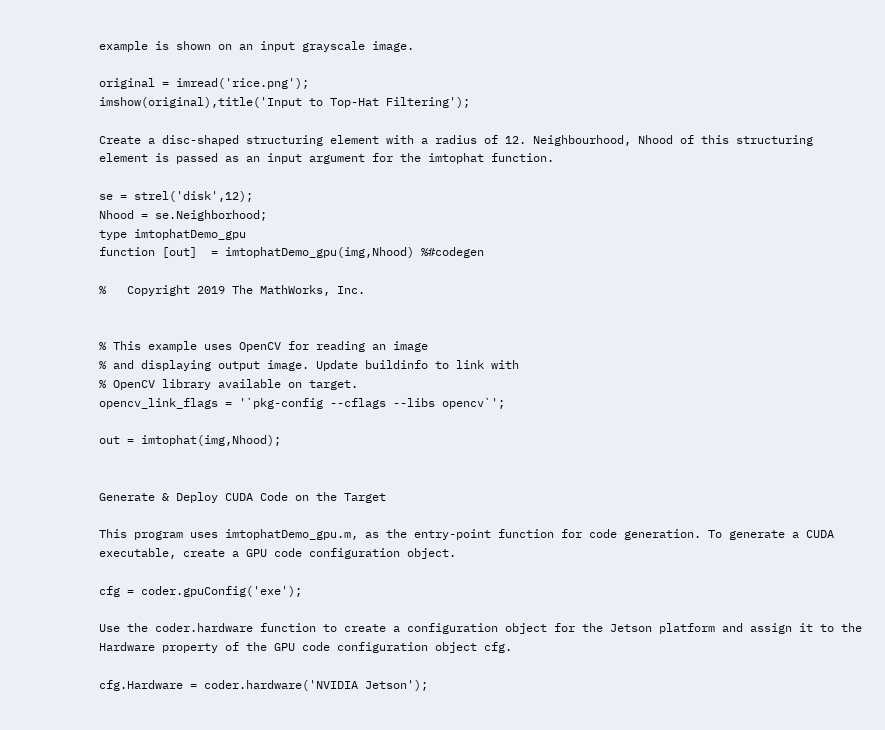example is shown on an input grayscale image.

original = imread('rice.png');
imshow(original),title('Input to Top-Hat Filtering');

Create a disc-shaped structuring element with a radius of 12. Neighbourhood, Nhood of this structuring element is passed as an input argument for the imtophat function.

se = strel('disk',12);
Nhood = se.Neighborhood;
type imtophatDemo_gpu
function [out]  = imtophatDemo_gpu(img,Nhood) %#codegen

%   Copyright 2019 The MathWorks, Inc.


% This example uses OpenCV for reading an image
% and displaying output image. Update buildinfo to link with
% OpenCV library available on target.
opencv_link_flags = '`pkg-config --cflags --libs opencv`';

out = imtophat(img,Nhood);


Generate & Deploy CUDA Code on the Target

This program uses imtophatDemo_gpu.m, as the entry-point function for code generation. To generate a CUDA executable, create a GPU code configuration object.

cfg = coder.gpuConfig('exe');

Use the coder.hardware function to create a configuration object for the Jetson platform and assign it to the Hardware property of the GPU code configuration object cfg.

cfg.Hardware = coder.hardware('NVIDIA Jetson');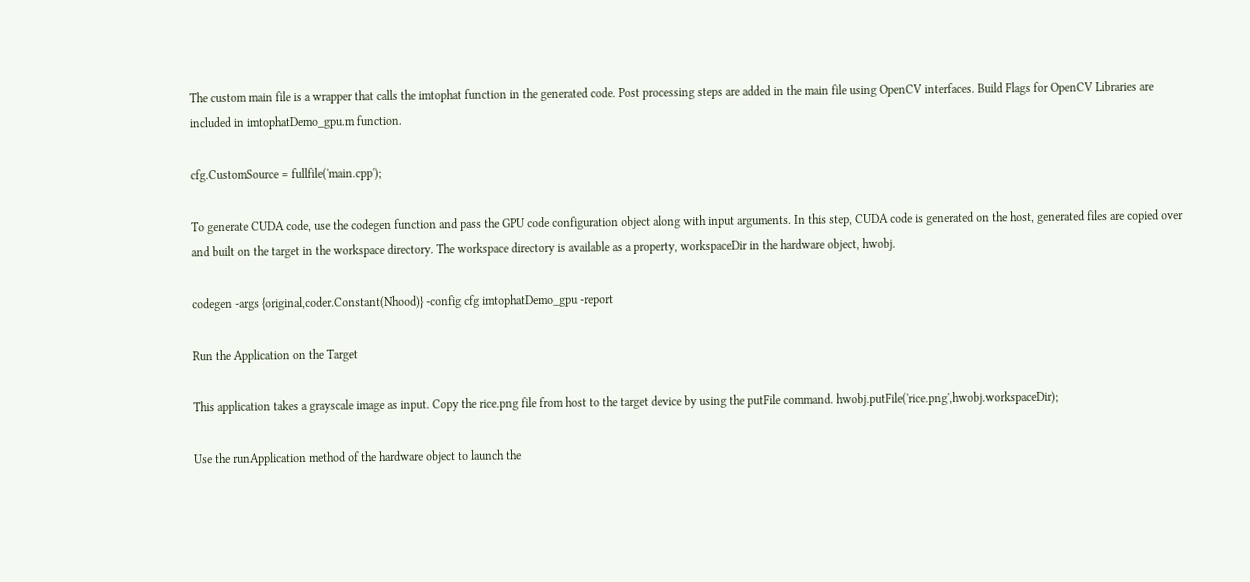The custom main file is a wrapper that calls the imtophat function in the generated code. Post processing steps are added in the main file using OpenCV interfaces. Build Flags for OpenCV Libraries are included in imtophatDemo_gpu.m function.

cfg.CustomSource = fullfile('main.cpp');

To generate CUDA code, use the codegen function and pass the GPU code configuration object along with input arguments. In this step, CUDA code is generated on the host, generated files are copied over and built on the target in the workspace directory. The workspace directory is available as a property, workspaceDir in the hardware object, hwobj.

codegen -args {original,coder.Constant(Nhood)} -config cfg imtophatDemo_gpu -report

Run the Application on the Target

This application takes a grayscale image as input. Copy the rice.png file from host to the target device by using the putFile command. hwobj.putFile('rice.png',hwobj.workspaceDir);

Use the runApplication method of the hardware object to launch the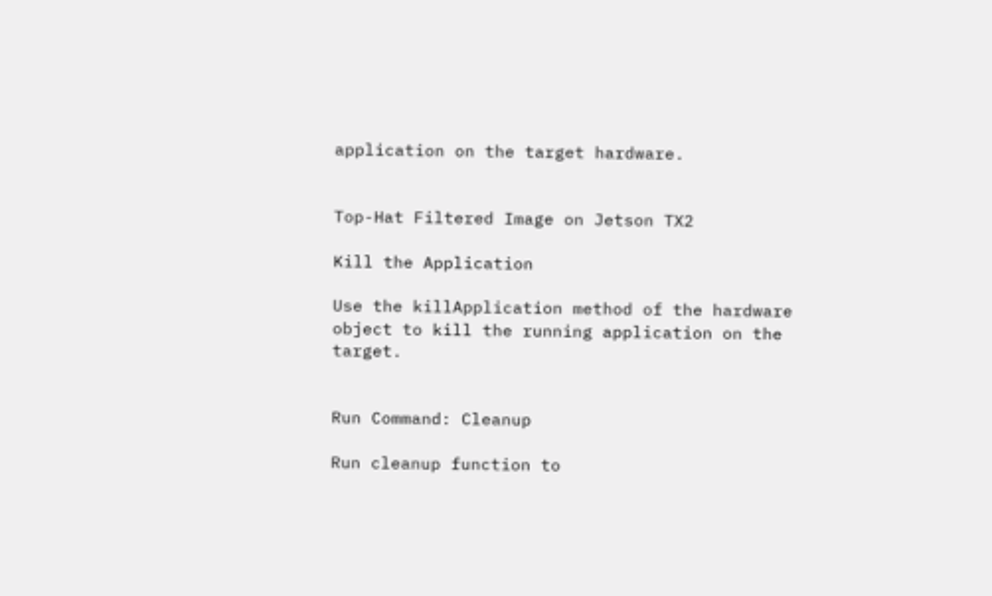application on the target hardware.


Top-Hat Filtered Image on Jetson TX2

Kill the Application

Use the killApplication method of the hardware object to kill the running application on the target.


Run Command: Cleanup

Run cleanup function to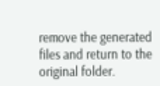remove the generated files and return to the original folder.